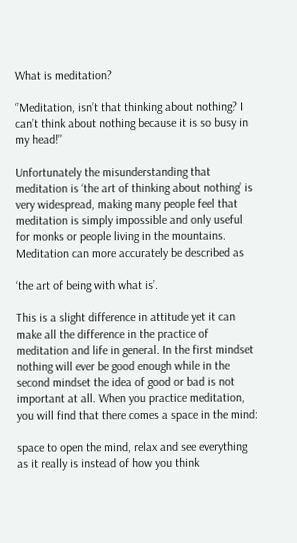What is meditation?

‘’Meditation, isn’t that thinking about nothing? I can’t think about nothing because it is so busy in my head!’’

Unfortunately the misunderstanding that meditation is ‘the art of thinking about nothing’ is very widespread, making many people feel that meditation is simply impossible and only useful for monks or people living in the mountains. Meditation can more accurately be described as

‘the art of being with what is’.

This is a slight difference in attitude yet it can make all the difference in the practice of meditation and life in general. In the first mindset nothing will ever be good enough while in the second mindset the idea of good or bad is not important at all. When you practice meditation, you will find that there comes a space in the mind:

space to open the mind, relax and see everything as it really is instead of how you think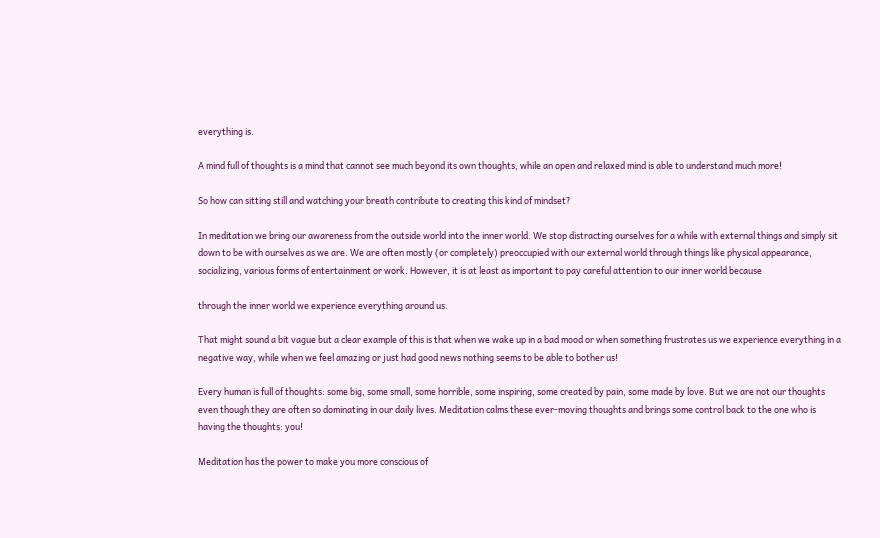everything is.

A mind full of thoughts is a mind that cannot see much beyond its own thoughts, while an open and relaxed mind is able to understand much more!

So how can sitting still and watching your breath contribute to creating this kind of mindset?

In meditation we bring our awareness from the outside world into the inner world. We stop distracting ourselves for a while with external things and simply sit down to be with ourselves as we are. We are often mostly (or completely) preoccupied with our external world through things like physical appearance, socializing, various forms of entertainment or work. However, it is at least as important to pay careful attention to our inner world because

through the inner world we experience everything around us.

That might sound a bit vague but a clear example of this is that when we wake up in a bad mood or when something frustrates us we experience everything in a negative way, while when we feel amazing or just had good news nothing seems to be able to bother us!

Every human is full of thoughts: some big, some small, some horrible, some inspiring, some created by pain, some made by love. But we are not our thoughts even though they are often so dominating in our daily lives. Meditation calms these ever-moving thoughts and brings some control back to the one who is having the thoughts: you!

Meditation has the power to make you more conscious of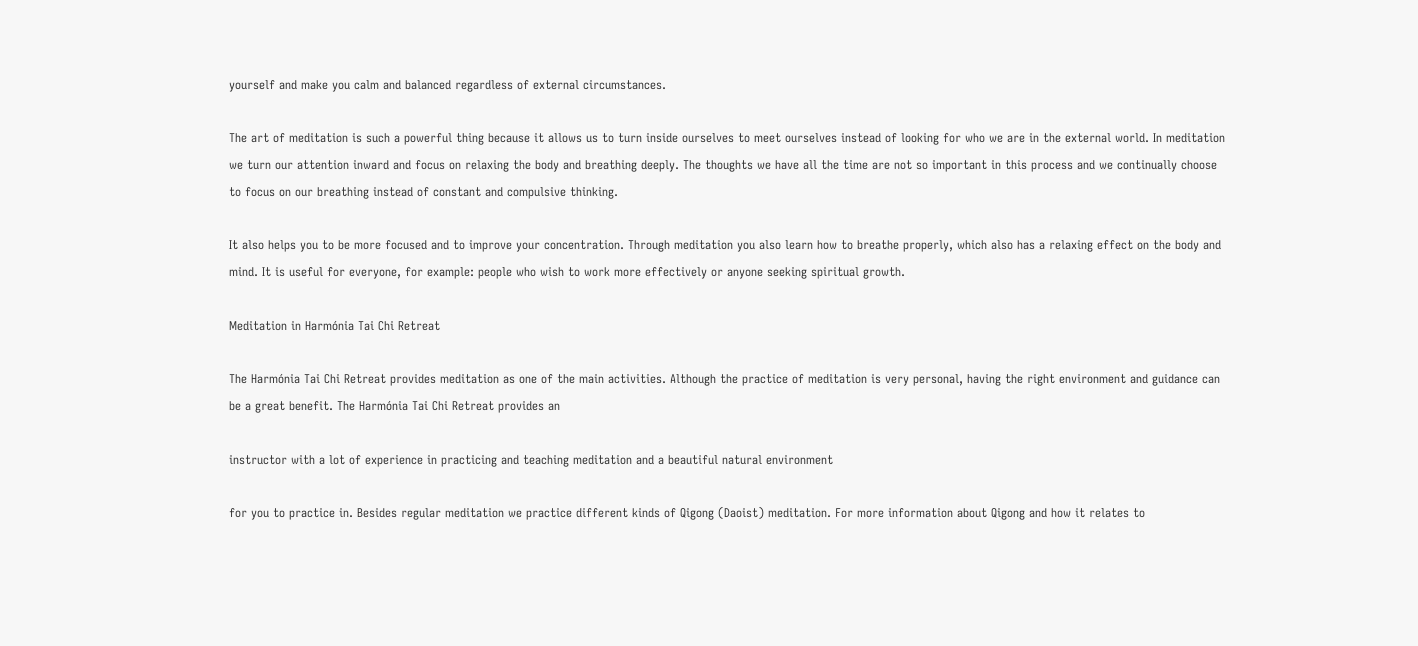yourself and make you calm and balanced regardless of external circumstances.

The art of meditation is such a powerful thing because it allows us to turn inside ourselves to meet ourselves instead of looking for who we are in the external world. In meditation we turn our attention inward and focus on relaxing the body and breathing deeply. The thoughts we have all the time are not so important in this process and we continually choose to focus on our breathing instead of constant and compulsive thinking.

It also helps you to be more focused and to improve your concentration. Through meditation you also learn how to breathe properly, which also has a relaxing effect on the body and mind. It is useful for everyone, for example: people who wish to work more effectively or anyone seeking spiritual growth.

Meditation in Harmónia Tai Chi Retreat

The Harmónia Tai Chi Retreat provides meditation as one of the main activities. Although the practice of meditation is very personal, having the right environment and guidance can be a great benefit. The Harmónia Tai Chi Retreat provides an

instructor with a lot of experience in practicing and teaching meditation and a beautiful natural environment

for you to practice in. Besides regular meditation we practice different kinds of Qigong (Daoist) meditation. For more information about Qigong and how it relates to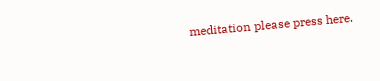meditation please press here.